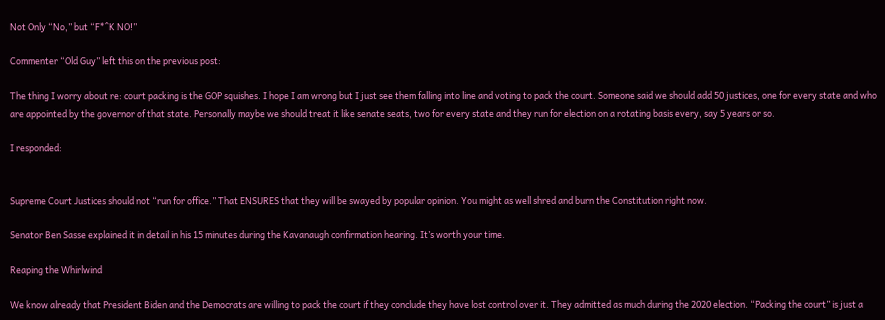Not Only “No,” but “F*^K NO!”

Commenter “Old Guy” left this on the previous post:

The thing I worry about re: court packing is the GOP squishes. I hope I am wrong but I just see them falling into line and voting to pack the court. Someone said we should add 50 justices, one for every state and who are appointed by the governor of that state. Personally maybe we should treat it like senate seats, two for every state and they run for election on a rotating basis every, say 5 years or so.

I responded:


Supreme Court Justices should not “run for office.” That ENSURES that they will be swayed by popular opinion. You might as well shred and burn the Constitution right now.

Senator Ben Sasse explained it in detail in his 15 minutes during the Kavanaugh confirmation hearing. It’s worth your time.

Reaping the Whirlwind

We know already that President Biden and the Democrats are willing to pack the court if they conclude they have lost control over it. They admitted as much during the 2020 election. “Packing the court” is just a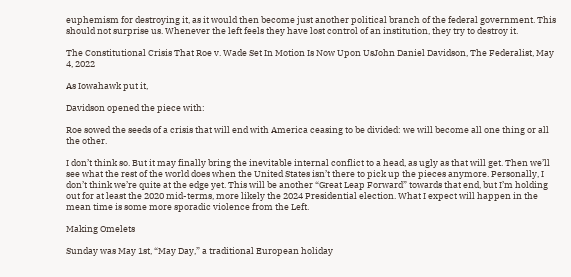euphemism for destroying it, as it would then become just another political branch of the federal government. This should not surprise us. Whenever the left feels they have lost control of an institution, they try to destroy it.

The Constitutional Crisis That Roe v. Wade Set In Motion Is Now Upon UsJohn Daniel Davidson, The Federalist, May 4, 2022

As Iowahawk put it,

Davidson opened the piece with:

Roe sowed the seeds of a crisis that will end with America ceasing to be divided: we will become all one thing or all the other.

I don’t think so. But it may finally bring the inevitable internal conflict to a head, as ugly as that will get. Then we’ll see what the rest of the world does when the United States isn’t there to pick up the pieces anymore. Personally, I don’t think we’re quite at the edge yet. This will be another “Great Leap Forward” towards that end, but I’m holding out for at least the 2020 mid-terms, more likely the 2024 Presidential election. What I expect will happen in the mean time is some more sporadic violence from the Left.

Making Omelets

Sunday was May 1st, “May Day,” a traditional European holiday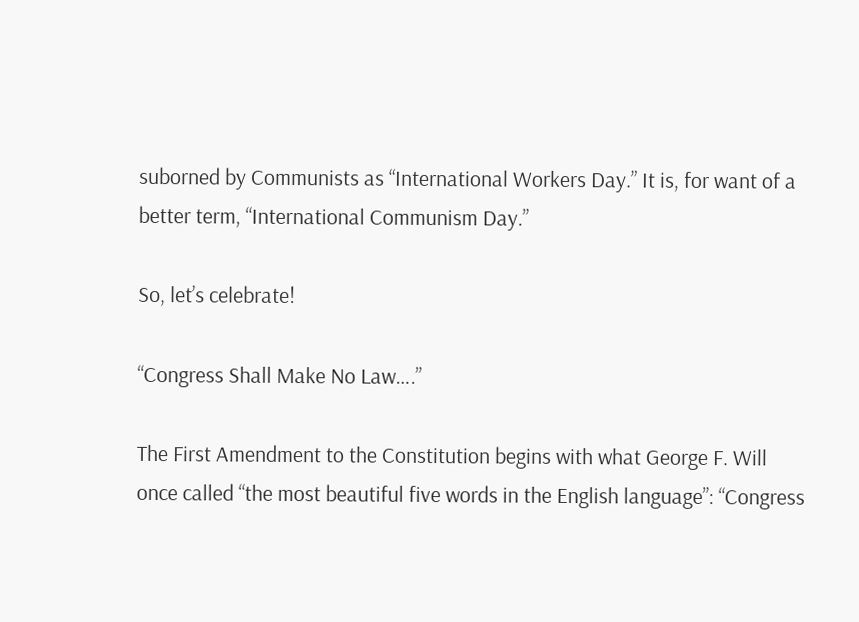suborned by Communists as “International Workers Day.” It is, for want of a better term, “International Communism Day.”

So, let’s celebrate!

“Congress Shall Make No Law….”

The First Amendment to the Constitution begins with what George F. Will once called “the most beautiful five words in the English language”: “Congress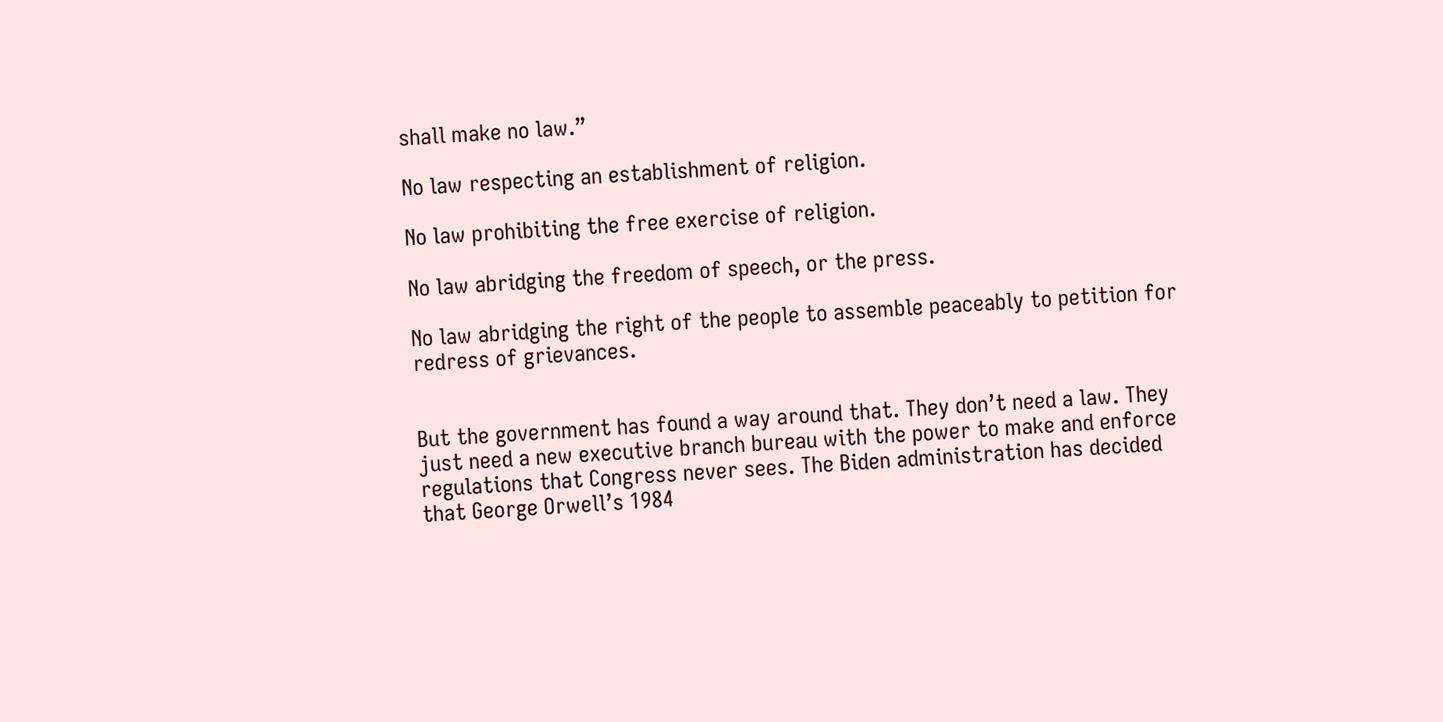shall make no law.”

No law respecting an establishment of religion.

No law prohibiting the free exercise of religion.

No law abridging the freedom of speech, or the press.

No law abridging the right of the people to assemble peaceably to petition for redress of grievances.


But the government has found a way around that. They don’t need a law. They just need a new executive branch bureau with the power to make and enforce regulations that Congress never sees. The Biden administration has decided that George Orwell’s 1984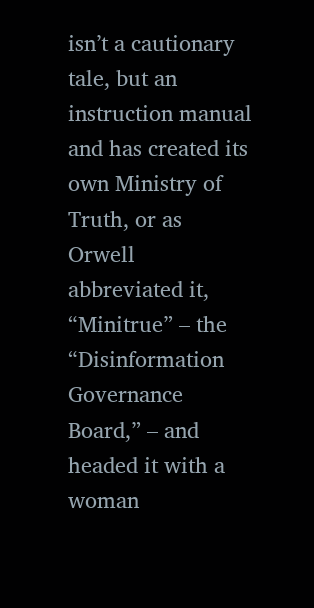isn’t a cautionary tale, but an instruction manual and has created its own Ministry of Truth, or as Orwell abbreviated it, “Minitrue” – the “Disinformation Governance Board,” – and headed it with a woman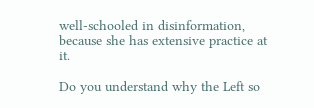well-schooled in disinformation, because she has extensive practice at it.

Do you understand why the Left so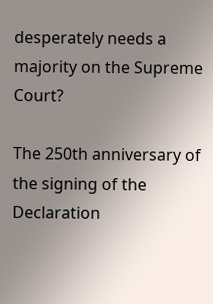desperately needs a majority on the Supreme Court?

The 250th anniversary of the signing of the Declaration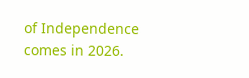of Independence comes in 2026.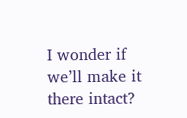I wonder if we’ll make it there intact?